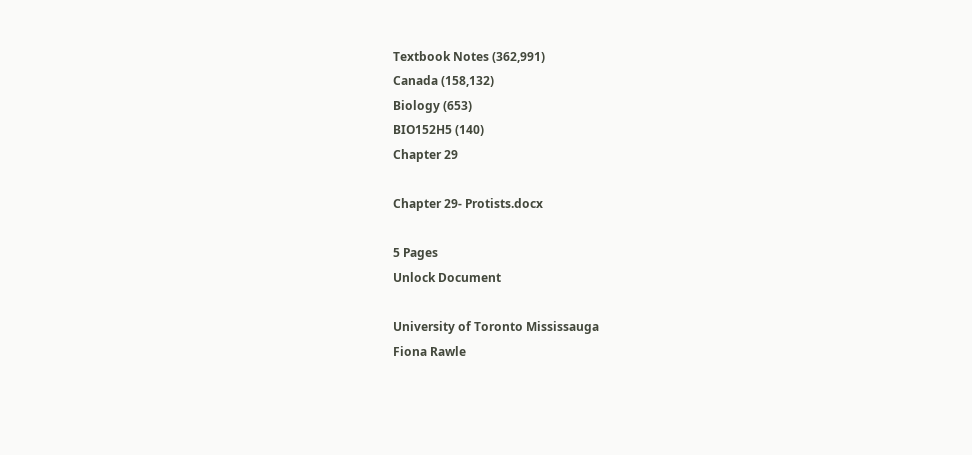Textbook Notes (362,991)
Canada (158,132)
Biology (653)
BIO152H5 (140)
Chapter 29

Chapter 29- Protists.docx

5 Pages
Unlock Document

University of Toronto Mississauga
Fiona Rawle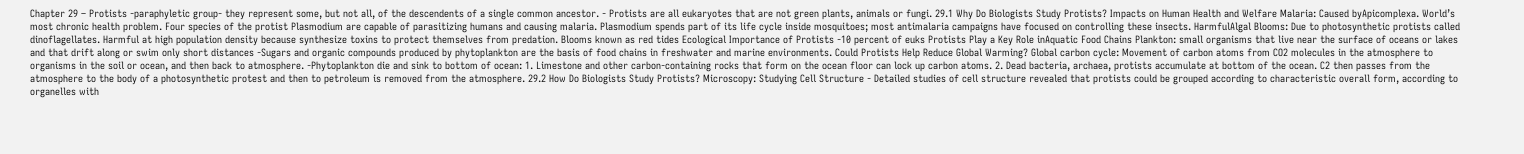Chapter 29 – Protists -paraphyletic group- they represent some, but not all, of the descendents of a single common ancestor. - Protists are all eukaryotes that are not green plants, animals or fungi. 29.1 Why Do Biologists Study Protists? Impacts on Human Health and Welfare Malaria: Caused byApicomplexa. World’s most chronic health problem. Four species of the protist Plasmodium are capable of parasitizing humans and causing malaria. Plasmodium spends part of its life cycle inside mosquitoes; most antimalaria campaigns have focused on controlling these insects. HarmfulAlgal Blooms: Due to photosynthetic protists called dinoflagellates. Harmful at high population density because synthesize toxins to protect themselves from predation. Blooms known as red tides Ecological Importance of Protists -10 percent of euks Protists Play a Key Role inAquatic Food Chains Plankton: small organisms that live near the surface of oceans or lakes and that drift along or swim only short distances -Sugars and organic compounds produced by phytoplankton are the basis of food chains in freshwater and marine environments. Could Protists Help Reduce Global Warming? Global carbon cycle: Movement of carbon atoms from CO2 molecules in the atmosphere to organisms in the soil or ocean, and then back to atmosphere. -Phytoplankton die and sink to bottom of ocean: 1. Limestone and other carbon-containing rocks that form on the ocean floor can lock up carbon atoms. 2. Dead bacteria, archaea, protists accumulate at bottom of the ocean. C2 then passes from the atmosphere to the body of a photosynthetic protest and then to petroleum is removed from the atmosphere. 29.2 How Do Biologists Study Protists? Microscopy: Studying Cell Structure - Detailed studies of cell structure revealed that protists could be grouped according to characteristic overall form, according to organelles with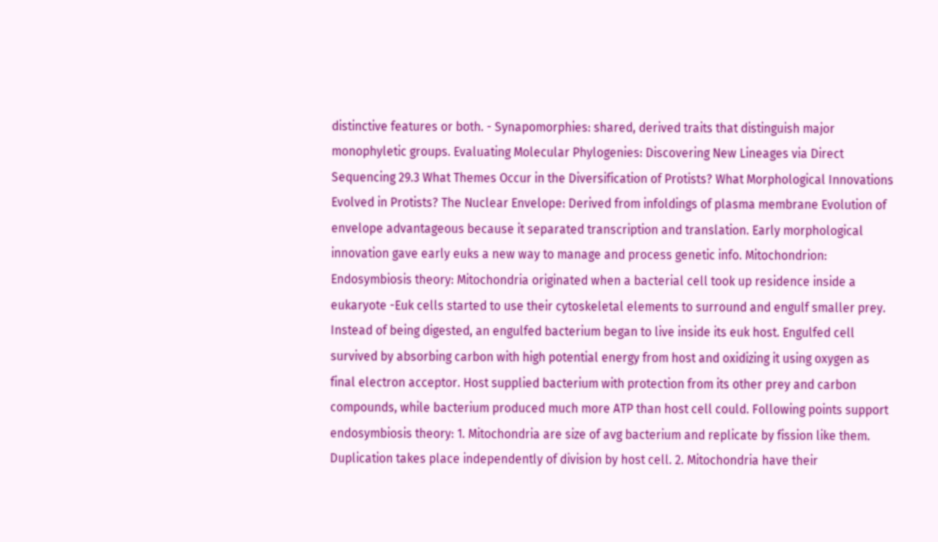distinctive features or both. - Synapomorphies: shared, derived traits that distinguish major monophyletic groups. Evaluating Molecular Phylogenies: Discovering New Lineages via Direct Sequencing 29.3 What Themes Occur in the Diversification of Protists? What Morphological Innovations Evolved in Protists? The Nuclear Envelope: Derived from infoldings of plasma membrane Evolution of envelope advantageous because it separated transcription and translation. Early morphological innovation gave early euks a new way to manage and process genetic info. Mitochondrion: Endosymbiosis theory: Mitochondria originated when a bacterial cell took up residence inside a eukaryote -Euk cells started to use their cytoskeletal elements to surround and engulf smaller prey. Instead of being digested, an engulfed bacterium began to live inside its euk host. Engulfed cell survived by absorbing carbon with high potential energy from host and oxidizing it using oxygen as final electron acceptor. Host supplied bacterium with protection from its other prey and carbon compounds, while bacterium produced much more ATP than host cell could. Following points support endosymbiosis theory: 1. Mitochondria are size of avg bacterium and replicate by fission like them. Duplication takes place independently of division by host cell. 2. Mitochondria have their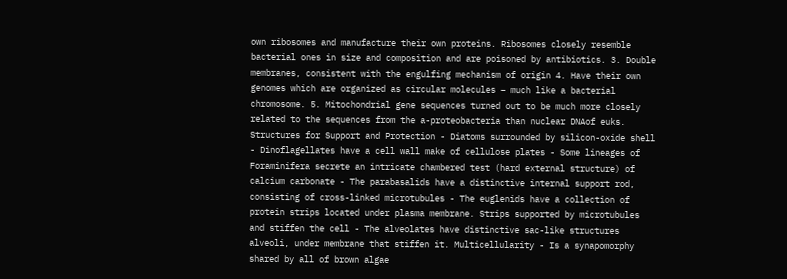own ribosomes and manufacture their own proteins. Ribosomes closely resemble bacterial ones in size and composition and are poisoned by antibiotics. 3. Double membranes, consistent with the engulfing mechanism of origin 4. Have their own genomes which are organized as circular molecules – much like a bacterial chromosome. 5. Mitochondrial gene sequences turned out to be much more closely related to the sequences from the a-proteobacteria than nuclear DNAof euks. Structures for Support and Protection - Diatoms surrounded by silicon-oxide shell - Dinoflagellates have a cell wall make of cellulose plates - Some lineages of Foraminifera secrete an intricate chambered test (hard external structure) of calcium carbonate - The parabasalids have a distinctive internal support rod, consisting of cross-linked microtubules - The euglenids have a collection of protein strips located under plasma membrane. Strips supported by microtubules and stiffen the cell - The alveolates have distinctive sac-like structures alveoli, under membrane that stiffen it. Multicellularity - Is a synapomorphy shared by all of brown algae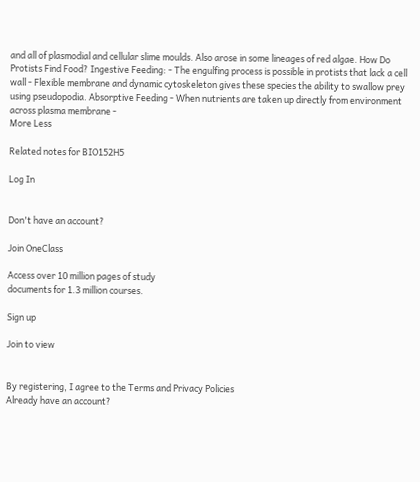and all of plasmodial and cellular slime moulds. Also arose in some lineages of red algae. How Do Protists Find Food? Ingestive Feeding: - The engulfing process is possible in protists that lack a cell wall - Flexible membrane and dynamic cytoskeleton gives these species the ability to swallow prey using pseudopodia. Absorptive Feeding - When nutrients are taken up directly from environment across plasma membrane -
More Less

Related notes for BIO152H5

Log In


Don't have an account?

Join OneClass

Access over 10 million pages of study
documents for 1.3 million courses.

Sign up

Join to view


By registering, I agree to the Terms and Privacy Policies
Already have an account?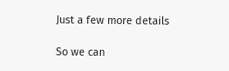Just a few more details

So we can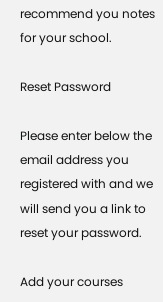recommend you notes for your school.

Reset Password

Please enter below the email address you registered with and we will send you a link to reset your password.

Add your courses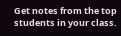Get notes from the top students in your class.